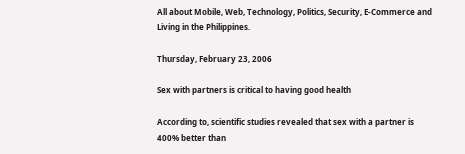All about Mobile, Web, Technology, Politics, Security, E-Commerce and Living in the Philippines.

Thursday, February 23, 2006

Sex with partners is critical to having good health

According to, scientific studies revealed that sex with a partner is 400% better than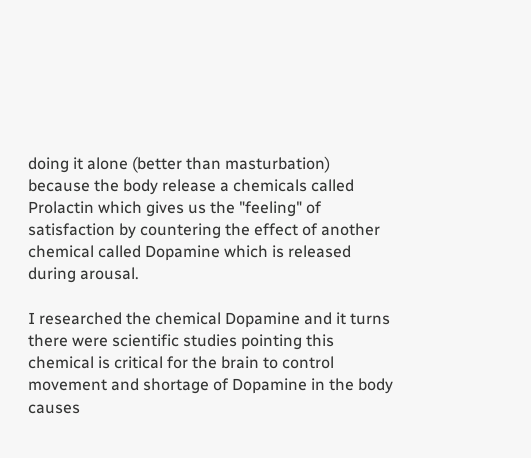doing it alone (better than masturbation) because the body release a chemicals called Prolactin which gives us the "feeling" of satisfaction by countering the effect of another chemical called Dopamine which is released during arousal.

I researched the chemical Dopamine and it turns there were scientific studies pointing this chemical is critical for the brain to control movement and shortage of Dopamine in the body causes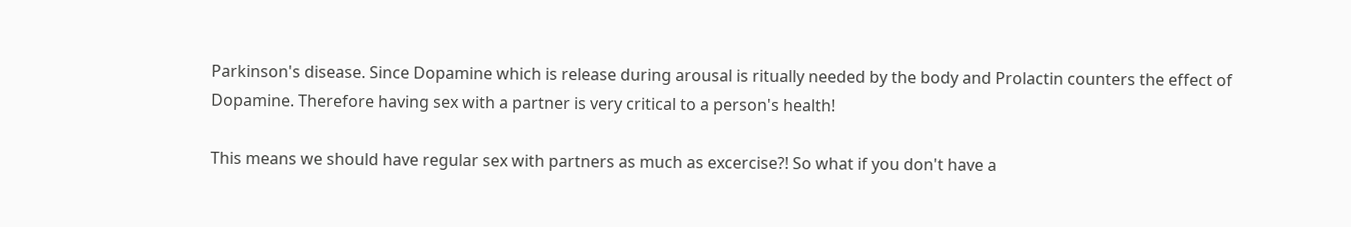Parkinson's disease. Since Dopamine which is release during arousal is ritually needed by the body and Prolactin counters the effect of Dopamine. Therefore having sex with a partner is very critical to a person's health!

This means we should have regular sex with partners as much as excercise?! So what if you don't have a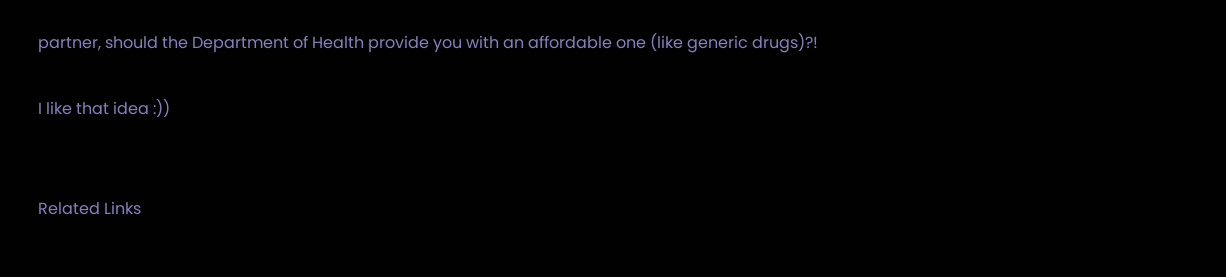partner, should the Department of Health provide you with an affordable one (like generic drugs)?!

I like that idea :))


Related Links